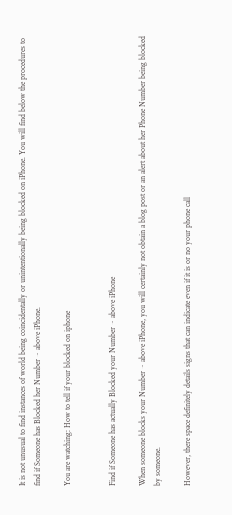It is not unusual to find instances of world being coincidentally or unintentionally being blocked on iPhone. You will find below the procedures to find if Someone has Blocked her Number ~ above iPhone.

You are watching: How to tell if your blocked on iphone


Find if Someone has actually Blocked your Number ~ above iPhone

When someone blocks your Number ~ above iPhone, you will certainly not obtain a blog post or an alert about her Phone Number being blocked by someone.

However, there space definitely details signs that can indicate even if it is or no your phone call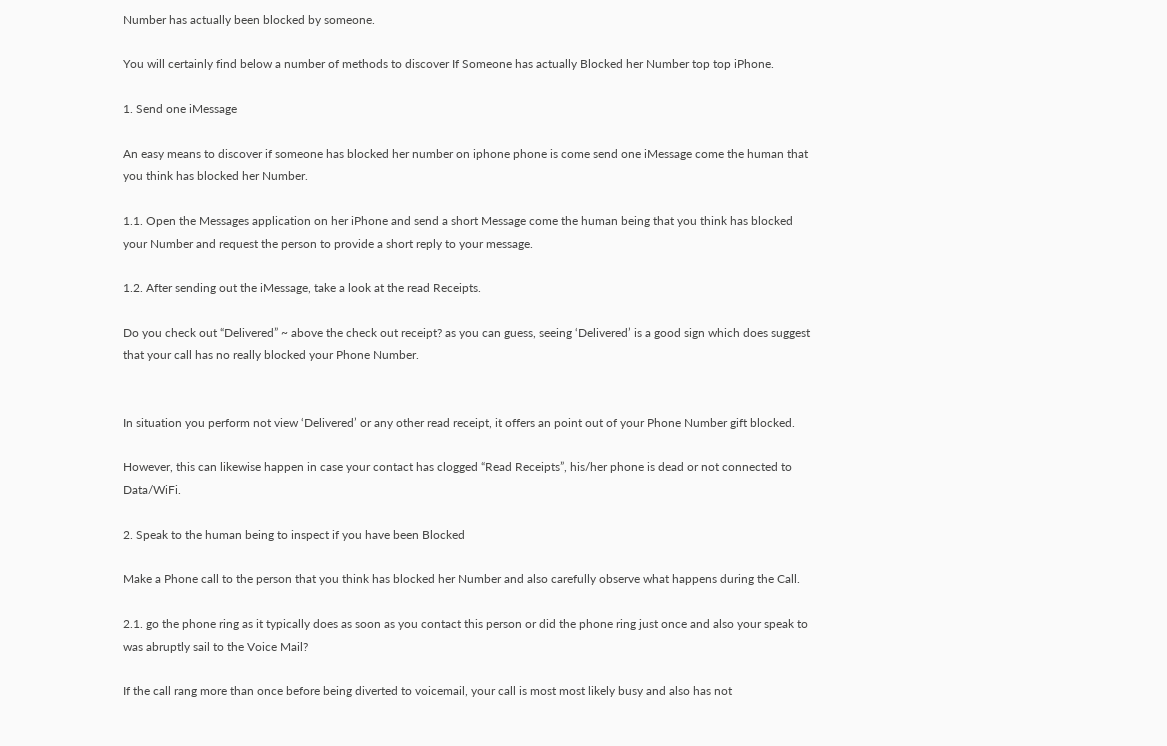Number has actually been blocked by someone.

You will certainly find below a number of methods to discover If Someone has actually Blocked her Number top top iPhone.

1. Send one iMessage

An easy means to discover if someone has blocked her number on iphone phone is come send one iMessage come the human that you think has blocked her Number.

1.1. Open the Messages application on her iPhone and send a short Message come the human being that you think has blocked your Number and request the person to provide a short reply to your message.

1.2. After sending out the iMessage, take a look at the read Receipts.

Do you check out “Delivered” ~ above the check out receipt? as you can guess, seeing ‘Delivered’ is a good sign which does suggest that your call has no really blocked your Phone Number.


In situation you perform not view ‘Delivered’ or any other read receipt, it offers an point out of your Phone Number gift blocked.

However, this can likewise happen in case your contact has clogged “Read Receipts”, his/her phone is dead or not connected to Data/WiFi.

2. Speak to the human being to inspect if you have been Blocked

Make a Phone call to the person that you think has blocked her Number and also carefully observe what happens during the Call.

2.1. go the phone ring as it typically does as soon as you contact this person or did the phone ring just once and also your speak to was abruptly sail to the Voice Mail?

If the call rang more than once before being diverted to voicemail, your call is most most likely busy and also has not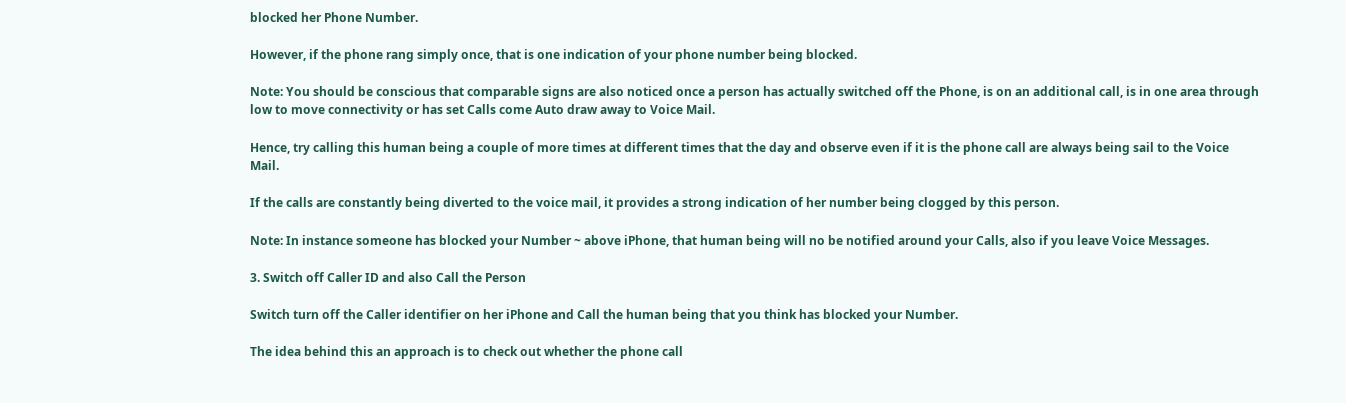blocked her Phone Number.

However, if the phone rang simply once, that is one indication of your phone number being blocked.

Note: You should be conscious that comparable signs are also noticed once a person has actually switched off the Phone, is on an additional call, is in one area through low to move connectivity or has set Calls come Auto draw away to Voice Mail.

Hence, try calling this human being a couple of more times at different times that the day and observe even if it is the phone call are always being sail to the Voice Mail.

If the calls are constantly being diverted to the voice mail, it provides a strong indication of her number being clogged by this person.

Note: In instance someone has blocked your Number ~ above iPhone, that human being will no be notified around your Calls, also if you leave Voice Messages.

3. Switch off Caller ID and also Call the Person

Switch turn off the Caller identifier on her iPhone and Call the human being that you think has blocked your Number.

The idea behind this an approach is to check out whether the phone call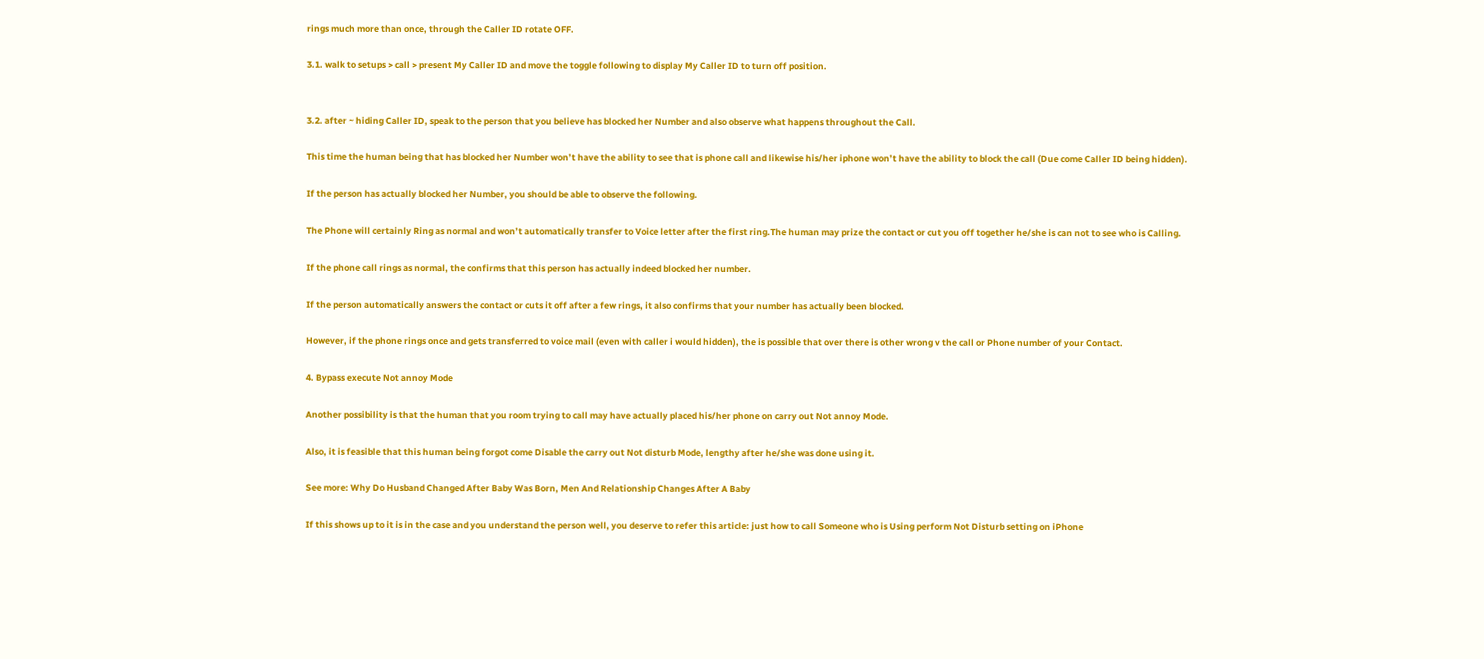rings much more than once, through the Caller ID rotate OFF.

3.1. walk to setups > call > present My Caller ID and move the toggle following to display My Caller ID to turn off position.


3.2. after ~ hiding Caller ID, speak to the person that you believe has blocked her Number and also observe what happens throughout the Call.

This time the human being that has blocked her Number won’t have the ability to see that is phone call and likewise his/her iphone won’t have the ability to block the call (Due come Caller ID being hidden).

If the person has actually blocked her Number, you should be able to observe the following.

The Phone will certainly Ring as normal and won’t automatically transfer to Voice letter after the first ring.The human may prize the contact or cut you off together he/she is can not to see who is Calling.

If the phone call rings as normal, the confirms that this person has actually indeed blocked her number.

If the person automatically answers the contact or cuts it off after a few rings, it also confirms that your number has actually been blocked.

However, if the phone rings once and gets transferred to voice mail (even with caller i would hidden), the is possible that over there is other wrong v the call or Phone number of your Contact.

4. Bypass execute Not annoy Mode

Another possibility is that the human that you room trying to call may have actually placed his/her phone on carry out Not annoy Mode.

Also, it is feasible that this human being forgot come Disable the carry out Not disturb Mode, lengthy after he/she was done using it.

See more: Why Do Husband Changed After Baby Was Born, Men And Relationship Changes After A Baby

If this shows up to it is in the case and you understand the person well, you deserve to refer this article: just how to call Someone who is Using perform Not Disturb setting on iPhone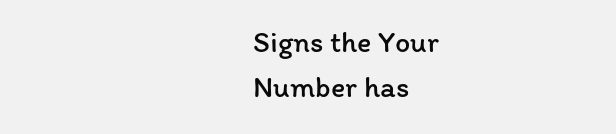Signs the Your Number has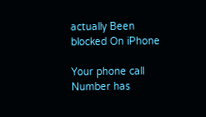actually Been blocked On iPhone

Your phone call Number has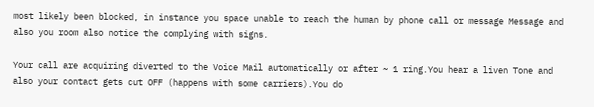most likely been blocked, in instance you space unable to reach the human by phone call or message Message and also you room also notice the complying with signs.

Your call are acquiring diverted to the Voice Mail automatically or after ~ 1 ring.You hear a liven Tone and also your contact gets cut OFF (happens with some carriers).You do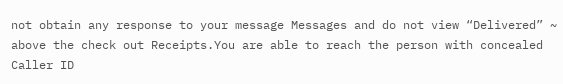not obtain any response to your message Messages and do not view “Delivered” ~ above the check out Receipts.You are able to reach the person with concealed Caller ID